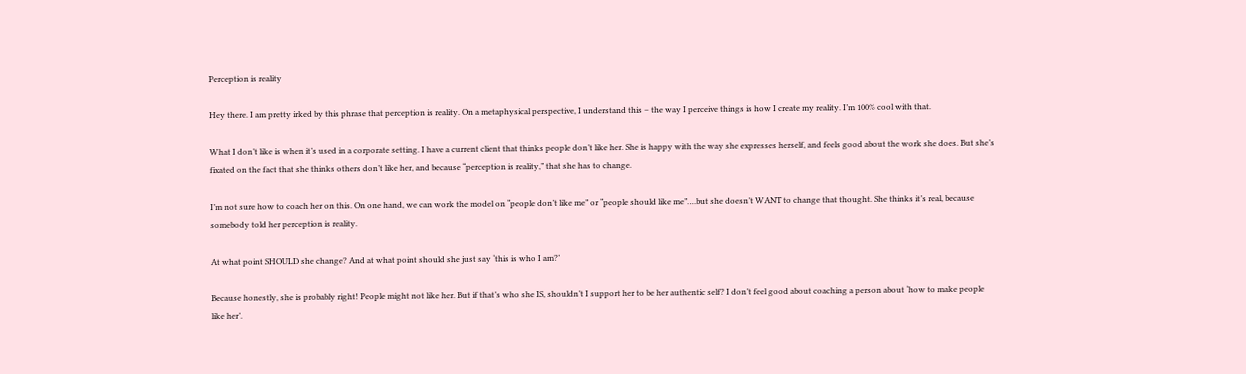Perception is reality

Hey there. I am pretty irked by this phrase that perception is reality. On a metaphysical perspective, I understand this – the way I perceive things is how I create my reality. I’m 100% cool with that.

What I don’t like is when it’s used in a corporate setting. I have a current client that thinks people don’t like her. She is happy with the way she expresses herself, and feels good about the work she does. But she’s fixated on the fact that she thinks others don’t like her, and because “perception is reality,” that she has to change.

I’m not sure how to coach her on this. On one hand, we can work the model on “people don’t like me” or “people should like me”….but she doesn’t WANT to change that thought. She thinks it’s real, because somebody told her perception is reality.

At what point SHOULD she change? And at what point should she just say ‘this is who I am?’

Because honestly, she is probably right! People might not like her. But if that’s who she IS, shouldn’t I support her to be her authentic self? I don’t feel good about coaching a person about ‘how to make people like her’.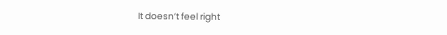It doesn’t feel right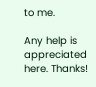to me.

Any help is appreciated here. Thanks!